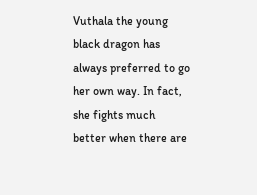Vuthala the young black dragon has always preferred to go her own way. In fact, she fights much better when there are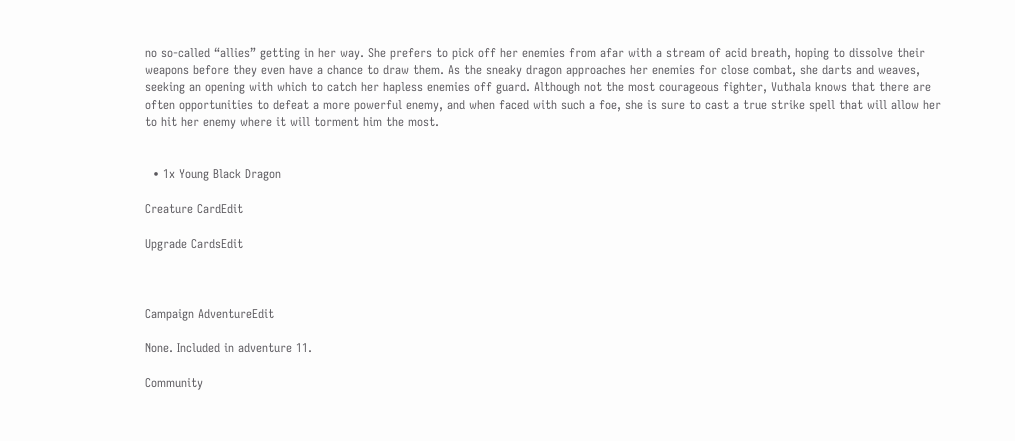no so-called “allies” getting in her way. She prefers to pick off her enemies from afar with a stream of acid breath, hoping to dissolve their weapons before they even have a chance to draw them. As the sneaky dragon approaches her enemies for close combat, she darts and weaves, seeking an opening with which to catch her hapless enemies off guard. Although not the most courageous fighter, Vuthala knows that there are often opportunities to defeat a more powerful enemy, and when faced with such a foe, she is sure to cast a true strike spell that will allow her to hit her enemy where it will torment him the most.


  • 1x Young Black Dragon

Creature CardEdit

Upgrade CardsEdit



Campaign AdventureEdit

None. Included in adventure 11.

Community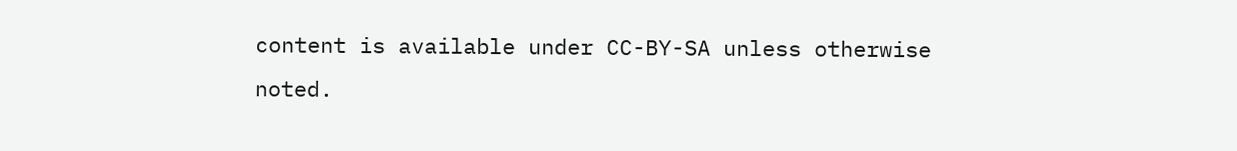content is available under CC-BY-SA unless otherwise noted.